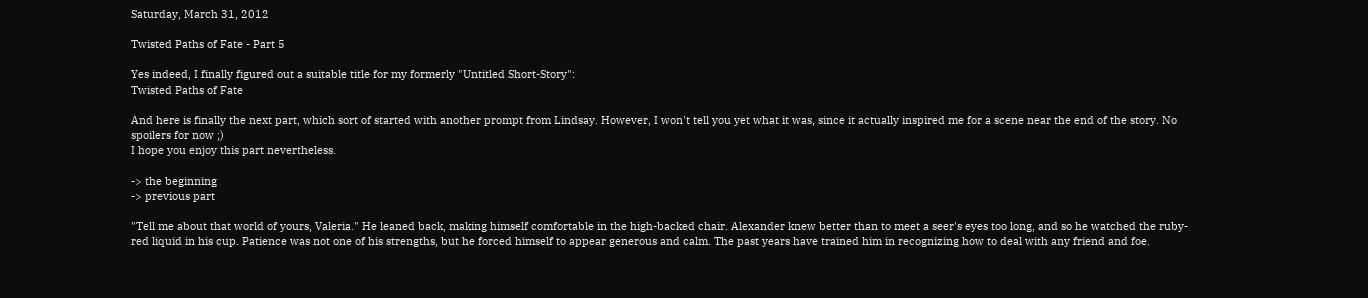Saturday, March 31, 2012

Twisted Paths of Fate - Part 5

Yes indeed, I finally figured out a suitable title for my formerly "Untitled Short-Story":
Twisted Paths of Fate

And here is finally the next part, which sort of started with another prompt from Lindsay. However, I won't tell you yet what it was, since it actually inspired me for a scene near the end of the story. No spoilers for now ;)
I hope you enjoy this part nevertheless.

-> the beginning
-> previous part

"Tell me about that world of yours, Valeria." He leaned back, making himself comfortable in the high-backed chair. Alexander knew better than to meet a seer's eyes too long, and so he watched the ruby-red liquid in his cup. Patience was not one of his strengths, but he forced himself to appear generous and calm. The past years have trained him in recognizing how to deal with any friend and foe.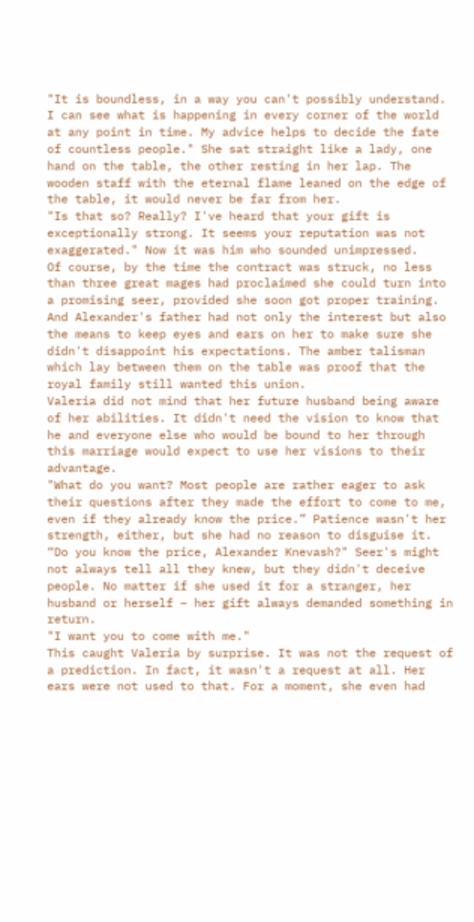"It is boundless, in a way you can't possibly understand. I can see what is happening in every corner of the world at any point in time. My advice helps to decide the fate of countless people." She sat straight like a lady, one hand on the table, the other resting in her lap. The wooden staff with the eternal flame leaned on the edge of the table, it would never be far from her.
"Is that so? Really? I've heard that your gift is exceptionally strong. It seems your reputation was not exaggerated." Now it was him who sounded unimpressed.
Of course, by the time the contract was struck, no less than three great mages had proclaimed she could turn into a promising seer, provided she soon got proper training. And Alexander's father had not only the interest but also the means to keep eyes and ears on her to make sure she didn't disappoint his expectations. The amber talisman which lay between them on the table was proof that the royal family still wanted this union.
Valeria did not mind that her future husband being aware of her abilities. It didn't need the vision to know that he and everyone else who would be bound to her through this marriage would expect to use her visions to their advantage.
"What do you want? Most people are rather eager to ask their questions after they made the effort to come to me, even if they already know the price.” Patience wasn't her strength, either, but she had no reason to disguise it. “Do you know the price, Alexander Knevash?" Seer's might not always tell all they knew, but they didn't deceive people. No matter if she used it for a stranger, her husband or herself – her gift always demanded something in return.
"I want you to come with me."
This caught Valeria by surprise. It was not the request of a prediction. In fact, it wasn't a request at all. Her ears were not used to that. For a moment, she even had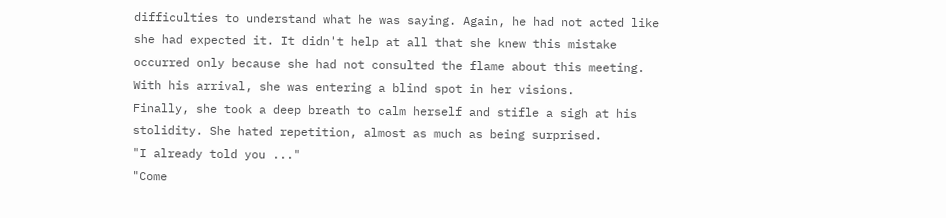difficulties to understand what he was saying. Again, he had not acted like she had expected it. It didn't help at all that she knew this mistake occurred only because she had not consulted the flame about this meeting. With his arrival, she was entering a blind spot in her visions.
Finally, she took a deep breath to calm herself and stifle a sigh at his stolidity. She hated repetition, almost as much as being surprised.
"I already told you ..."
"Come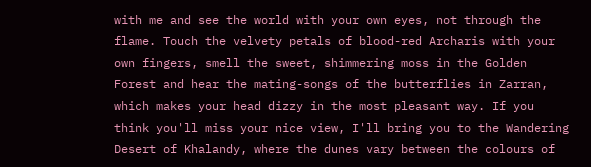with me and see the world with your own eyes, not through the flame. Touch the velvety petals of blood-red Archaris with your own fingers, smell the sweet, shimmering moss in the Golden Forest and hear the mating-songs of the butterflies in Zarran, which makes your head dizzy in the most pleasant way. If you think you'll miss your nice view, I'll bring you to the Wandering Desert of Khalandy, where the dunes vary between the colours of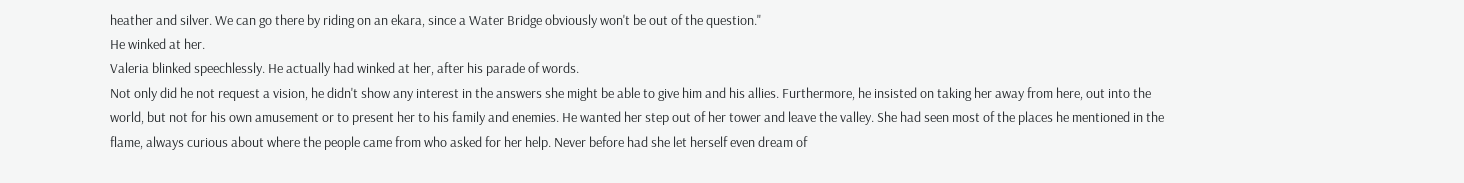heather and silver. We can go there by riding on an ekara, since a Water Bridge obviously won't be out of the question."
He winked at her.
Valeria blinked speechlessly. He actually had winked at her, after his parade of words.
Not only did he not request a vision, he didn't show any interest in the answers she might be able to give him and his allies. Furthermore, he insisted on taking her away from here, out into the world, but not for his own amusement or to present her to his family and enemies. He wanted her step out of her tower and leave the valley. She had seen most of the places he mentioned in the flame, always curious about where the people came from who asked for her help. Never before had she let herself even dream of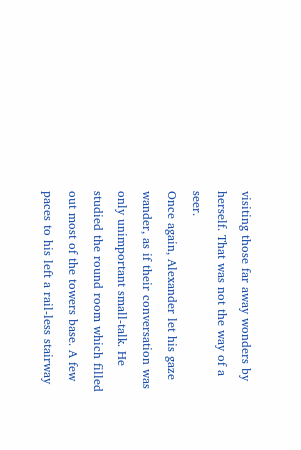visiting those far away wonders by herself. That was not the way of a seer.
Once again, Alexander let his gaze wander, as if their conversation was only unimportant small-talk. He studied the round room which filled out most of the towers base. A few paces to his left a rail-less stairway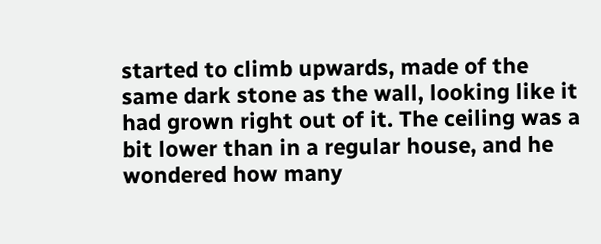started to climb upwards, made of the same dark stone as the wall, looking like it had grown right out of it. The ceiling was a bit lower than in a regular house, and he wondered how many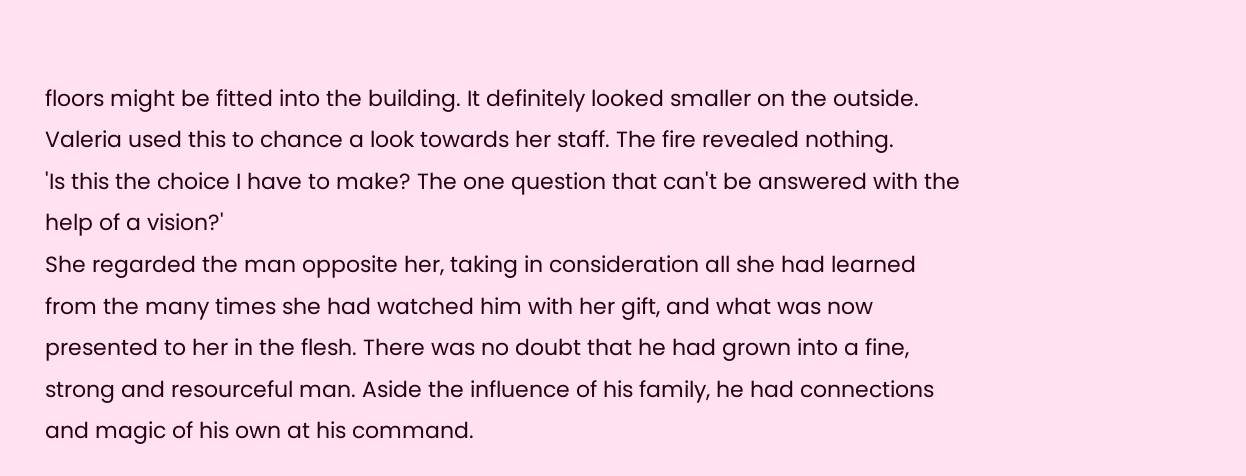floors might be fitted into the building. It definitely looked smaller on the outside.
Valeria used this to chance a look towards her staff. The fire revealed nothing.
'Is this the choice I have to make? The one question that can't be answered with the help of a vision?'
She regarded the man opposite her, taking in consideration all she had learned from the many times she had watched him with her gift, and what was now presented to her in the flesh. There was no doubt that he had grown into a fine, strong and resourceful man. Aside the influence of his family, he had connections and magic of his own at his command.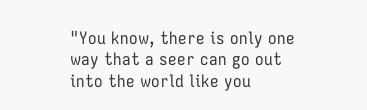"You know, there is only one way that a seer can go out into the world like you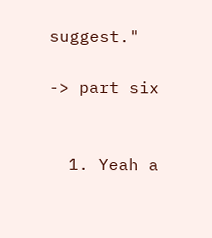suggest."

-> part six


  1. Yeah a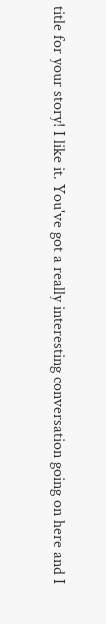title for your story! I like it. You've got a really interesting conversation going on here and I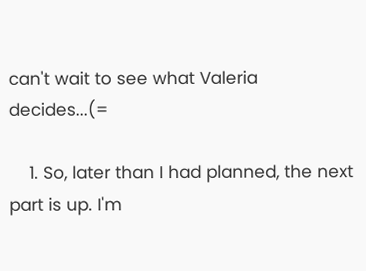can't wait to see what Valeria decides...(=

    1. So, later than I had planned, the next part is up. I'm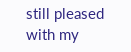still pleased with my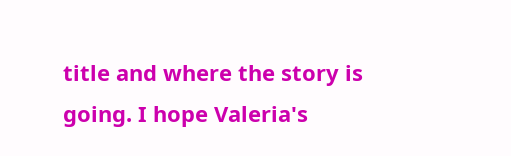title and where the story is going. I hope Valeria's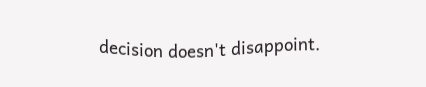decision doesn't disappoint.